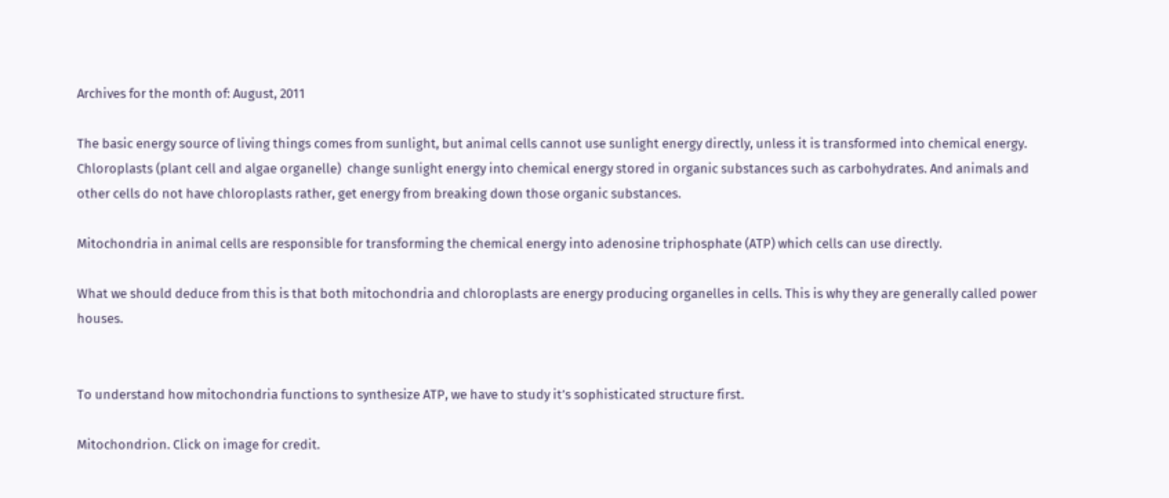Archives for the month of: August, 2011

The basic energy source of living things comes from sunlight, but animal cells cannot use sunlight energy directly, unless it is transformed into chemical energy. Chloroplasts (plant cell and algae organelle)  change sunlight energy into chemical energy stored in organic substances such as carbohydrates. And animals and other cells do not have chloroplasts rather, get energy from breaking down those organic substances.

Mitochondria in animal cells are responsible for transforming the chemical energy into adenosine triphosphate (ATP) which cells can use directly.

What we should deduce from this is that both mitochondria and chloroplasts are energy producing organelles in cells. This is why they are generally called power houses.


To understand how mitochondria functions to synthesize ATP, we have to study it’s sophisticated structure first.

Mitochondrion. Click on image for credit.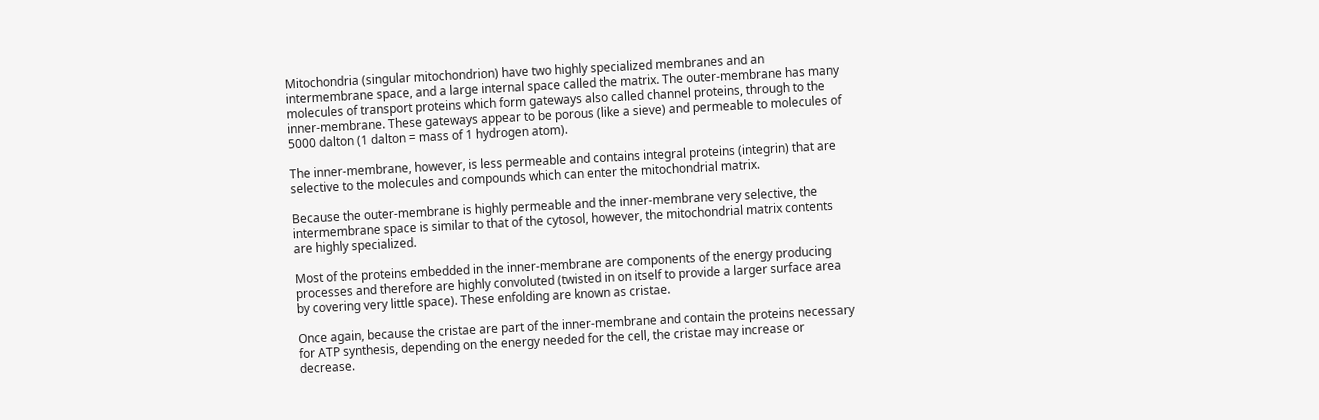Mitochondria (singular mitochondrion) have two highly specialized membranes and an intermembrane space, and a large internal space called the matrix. The outer-membrane has many molecules of transport proteins which form gateways also called channel proteins, through to the inner-membrane. These gateways appear to be porous (like a sieve) and permeable to molecules of 5000 dalton (1 dalton = mass of 1 hydrogen atom).

The inner-membrane, however, is less permeable and contains integral proteins (integrin) that are selective to the molecules and compounds which can enter the mitochondrial matrix.

Because the outer-membrane is highly permeable and the inner-membrane very selective, the intermembrane space is similar to that of the cytosol, however, the mitochondrial matrix contents are highly specialized.

Most of the proteins embedded in the inner-membrane are components of the energy producing processes and therefore are highly convoluted (twisted in on itself to provide a larger surface area by covering very little space). These enfolding are known as cristae.

Once again, because the cristae are part of the inner-membrane and contain the proteins necessary for ATP synthesis, depending on the energy needed for the cell, the cristae may increase or decrease.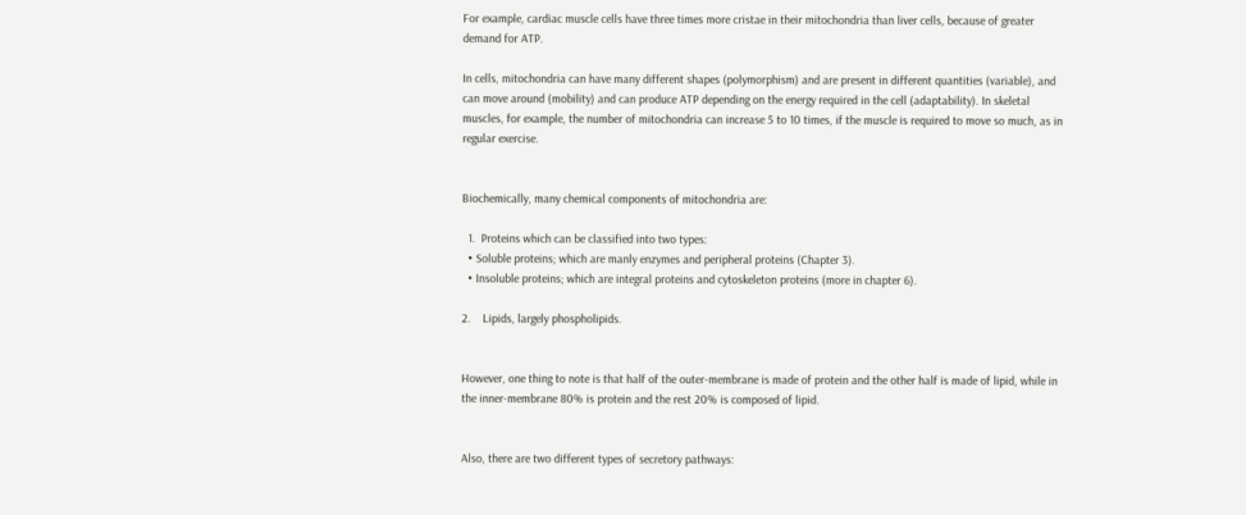For example, cardiac muscle cells have three times more cristae in their mitochondria than liver cells, because of greater demand for ATP.

In cells, mitochondria can have many different shapes (polymorphism) and are present in different quantities (variable), and can move around (mobility) and can produce ATP depending on the energy required in the cell (adaptability). In skeletal muscles, for example, the number of mitochondria can increase 5 to 10 times, if the muscle is required to move so much, as in regular exercise.


Biochemically, many chemical components of mitochondria are:

  1.  Proteins which can be classified into two types:
  • Soluble proteins; which are manly enzymes and peripheral proteins (Chapter 3).
  • Insoluble proteins; which are integral proteins and cytoskeleton proteins (more in chapter 6).

2.    Lipids, largely phospholipids.


However, one thing to note is that half of the outer-membrane is made of protein and the other half is made of lipid, while in the inner-membrane 80% is protein and the rest 20% is composed of lipid.


Also, there are two different types of secretory pathways: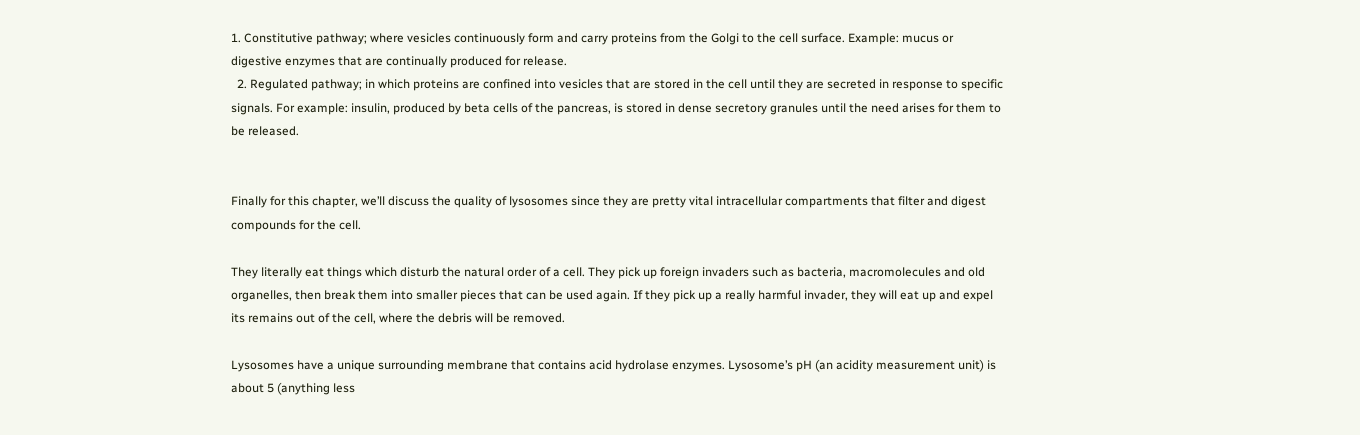1. Constitutive pathway; where vesicles continuously form and carry proteins from the Golgi to the cell surface. Example: mucus or digestive enzymes that are continually produced for release.
  2. Regulated pathway; in which proteins are confined into vesicles that are stored in the cell until they are secreted in response to specific signals. For example: insulin, produced by beta cells of the pancreas, is stored in dense secretory granules until the need arises for them to be released.


Finally for this chapter, we’ll discuss the quality of lysosomes since they are pretty vital intracellular compartments that filter and digest compounds for the cell.

They literally eat things which disturb the natural order of a cell. They pick up foreign invaders such as bacteria, macromolecules and old organelles, then break them into smaller pieces that can be used again. If they pick up a really harmful invader, they will eat up and expel its remains out of the cell, where the debris will be removed.

Lysosomes have a unique surrounding membrane that contains acid hydrolase enzymes. Lysosome’s pH (an acidity measurement unit) is about 5 (anything less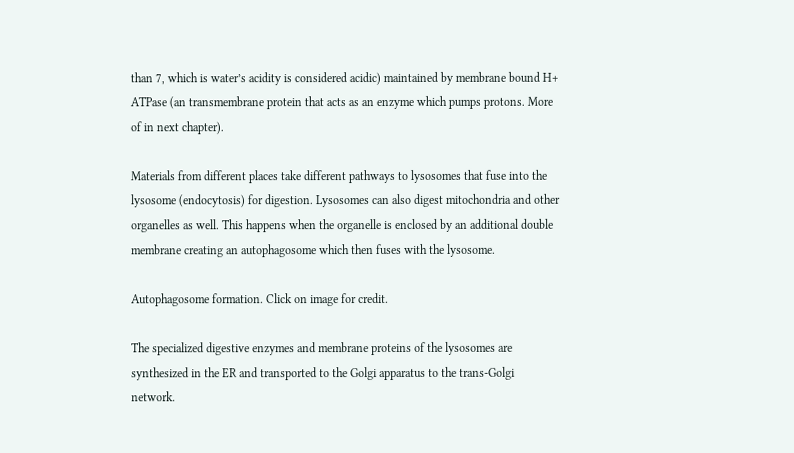than 7, which is water’s acidity is considered acidic) maintained by membrane bound H+ ATPase (an transmembrane protein that acts as an enzyme which pumps protons. More of in next chapter).

Materials from different places take different pathways to lysosomes that fuse into the lysosome (endocytosis) for digestion. Lysosomes can also digest mitochondria and other organelles as well. This happens when the organelle is enclosed by an additional double membrane creating an autophagosome which then fuses with the lysosome.

Autophagosome formation. Click on image for credit.

The specialized digestive enzymes and membrane proteins of the lysosomes are synthesized in the ER and transported to the Golgi apparatus to the trans-Golgi network.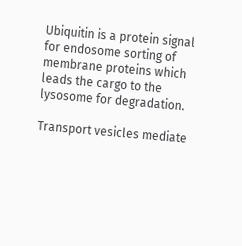Ubiquitin is a protein signal for endosome sorting of membrane proteins which leads the cargo to the lysosome for degradation.

Transport vesicles mediate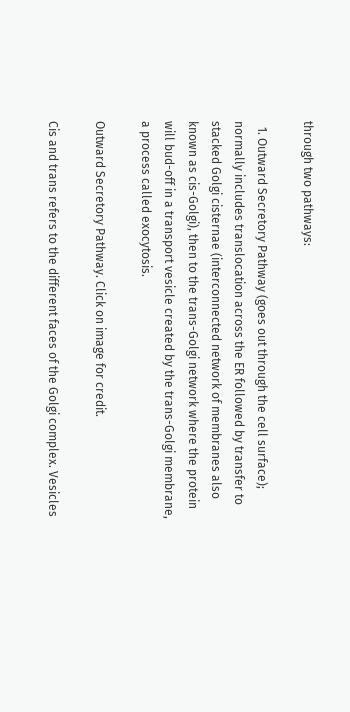through two pathways:

  1. Outward Secretory Pathway (goes out through the cell surface); normally includes translocation across the ER followed by transfer to stacked Golgi cisternae (interconnected network of membranes also known as cis-Golgi), then to the trans-Golgi network where the protein will bud-off in a transport vesicle created by the trans-Golgi membrane, a process called exocytosis.

Outward Secretory Pathway. Click on image for credit.

Cis and trans refers to the different faces of the Golgi complex. Vesicles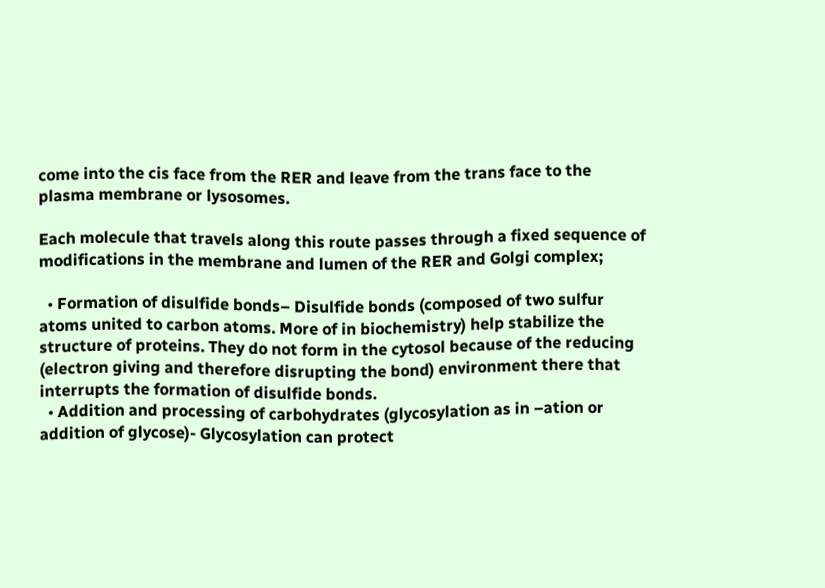come into the cis face from the RER and leave from the trans face to the plasma membrane or lysosomes.

Each molecule that travels along this route passes through a fixed sequence of modifications in the membrane and lumen of the RER and Golgi complex;

  • Formation of disulfide bonds– Disulfide bonds (composed of two sulfur atoms united to carbon atoms. More of in biochemistry) help stabilize the structure of proteins. They do not form in the cytosol because of the reducing (electron giving and therefore disrupting the bond) environment there that interrupts the formation of disulfide bonds.
  • Addition and processing of carbohydrates (glycosylation as in –ation or addition of glycose)- Glycosylation can protect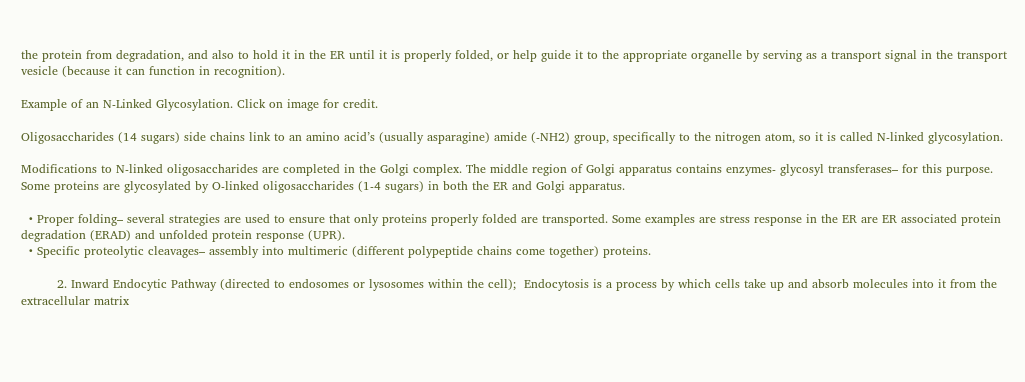the protein from degradation, and also to hold it in the ER until it is properly folded, or help guide it to the appropriate organelle by serving as a transport signal in the transport vesicle (because it can function in recognition).

Example of an N-Linked Glycosylation. Click on image for credit.

Oligosaccharides (14 sugars) side chains link to an amino acid’s (usually asparagine) amide (-NH2) group, specifically to the nitrogen atom, so it is called N-linked glycosylation.

Modifications to N-linked oligosaccharides are completed in the Golgi complex. The middle region of Golgi apparatus contains enzymes- glycosyl transferases– for this purpose. Some proteins are glycosylated by O-linked oligosaccharides (1-4 sugars) in both the ER and Golgi apparatus.

  • Proper folding– several strategies are used to ensure that only proteins properly folded are transported. Some examples are stress response in the ER are ER associated protein degradation (ERAD) and unfolded protein response (UPR).
  • Specific proteolytic cleavages– assembly into multimeric (different polypeptide chains come together) proteins.

         2. Inward Endocytic Pathway (directed to endosomes or lysosomes within the cell);  Endocytosis is a process by which cells take up and absorb molecules into it from the extracellular matrix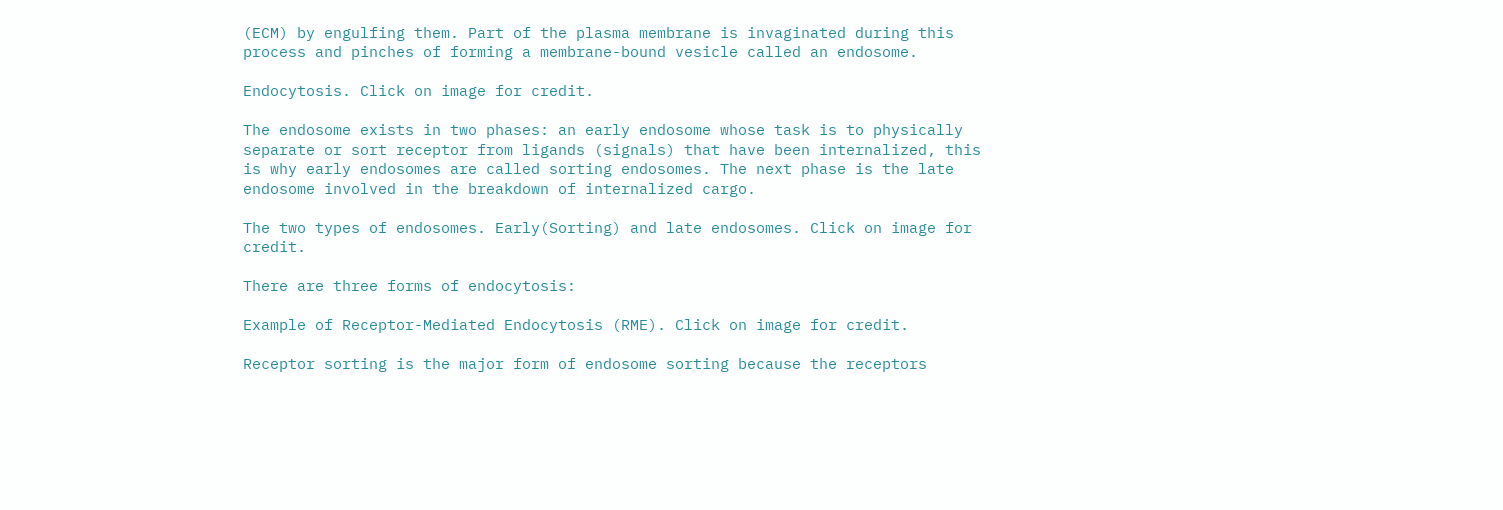(ECM) by engulfing them. Part of the plasma membrane is invaginated during this process and pinches of forming a membrane-bound vesicle called an endosome.

Endocytosis. Click on image for credit.

The endosome exists in two phases: an early endosome whose task is to physically separate or sort receptor from ligands (signals) that have been internalized, this is why early endosomes are called sorting endosomes. The next phase is the late endosome involved in the breakdown of internalized cargo.

The two types of endosomes. Early(Sorting) and late endosomes. Click on image for credit.

There are three forms of endocytosis:

Example of Receptor-Mediated Endocytosis (RME). Click on image for credit.

Receptor sorting is the major form of endosome sorting because the receptors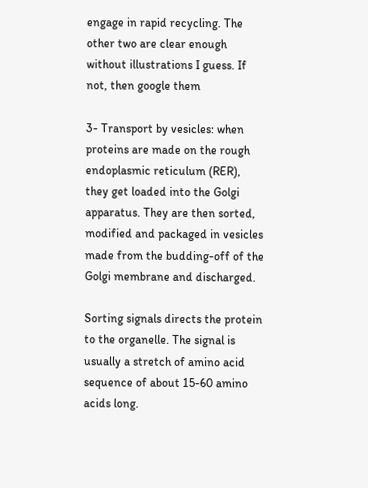engage in rapid recycling. The other two are clear enough without illustrations I guess. If not, then google them

3- Transport by vesicles: when proteins are made on the rough endoplasmic reticulum (RER), they get loaded into the Golgi apparatus. They are then sorted, modified and packaged in vesicles made from the budding-off of the Golgi membrane and discharged.

Sorting signals directs the protein to the organelle. The signal is usually a stretch of amino acid sequence of about 15-60 amino acids long.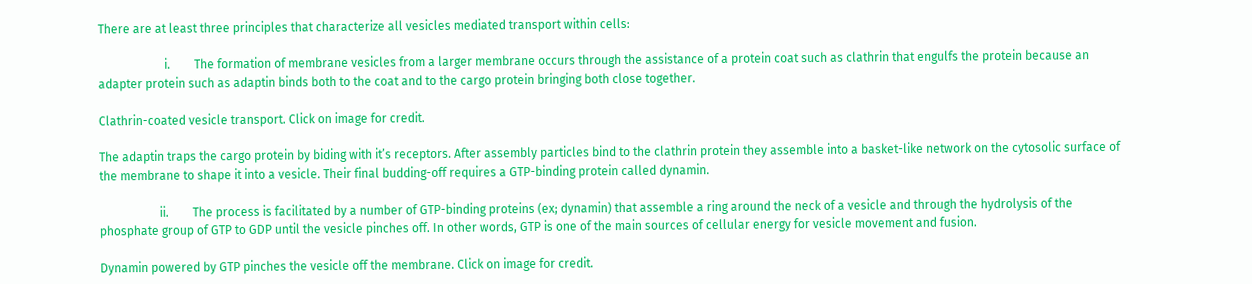There are at least three principles that characterize all vesicles mediated transport within cells:

                      i.        The formation of membrane vesicles from a larger membrane occurs through the assistance of a protein coat such as clathrin that engulfs the protein because an adapter protein such as adaptin binds both to the coat and to the cargo protein bringing both close together.

Clathrin-coated vesicle transport. Click on image for credit.

The adaptin traps the cargo protein by biding with it’s receptors. After assembly particles bind to the clathrin protein they assemble into a basket-like network on the cytosolic surface of the membrane to shape it into a vesicle. Their final budding-off requires a GTP-binding protein called dynamin.

                    ii.        The process is facilitated by a number of GTP-binding proteins (ex; dynamin) that assemble a ring around the neck of a vesicle and through the hydrolysis of the phosphate group of GTP to GDP until the vesicle pinches off. In other words, GTP is one of the main sources of cellular energy for vesicle movement and fusion.

Dynamin powered by GTP pinches the vesicle off the membrane. Click on image for credit.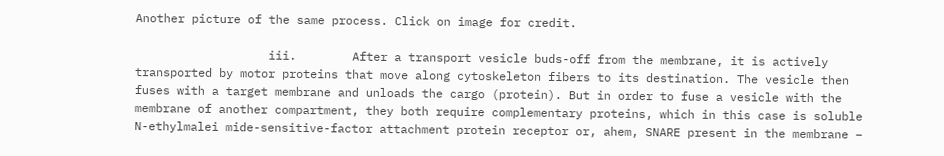Another picture of the same process. Click on image for credit.

                   iii.        After a transport vesicle buds-off from the membrane, it is actively transported by motor proteins that move along cytoskeleton fibers to its destination. The vesicle then fuses with a target membrane and unloads the cargo (protein). But in order to fuse a vesicle with the membrane of another compartment, they both require complementary proteins, which in this case is soluble N-ethylmalei mide-sensitive-factor attachment protein receptor or, ahem, SNARE present in the membrane –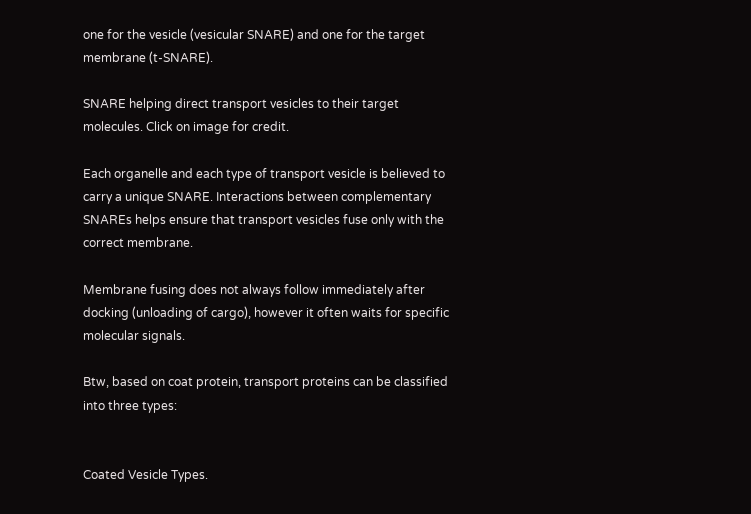one for the vesicle (vesicular SNARE) and one for the target membrane (t-SNARE).

SNARE helping direct transport vesicles to their target molecules. Click on image for credit.

Each organelle and each type of transport vesicle is believed to carry a unique SNARE. Interactions between complementary SNAREs helps ensure that transport vesicles fuse only with the correct membrane.

Membrane fusing does not always follow immediately after docking (unloading of cargo), however it often waits for specific molecular signals.

Btw, based on coat protein, transport proteins can be classified into three types:


Coated Vesicle Types.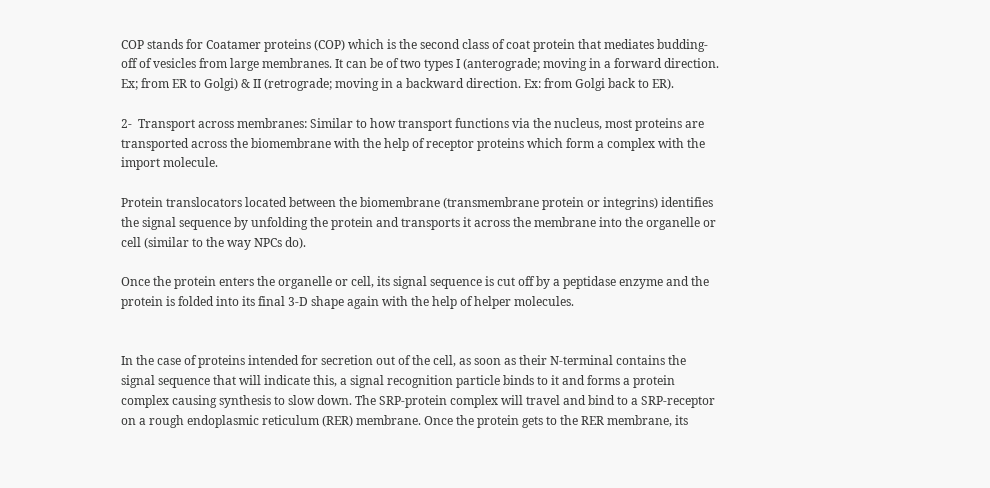COP stands for Coatamer proteins (COP) which is the second class of coat protein that mediates budding-off of vesicles from large membranes. It can be of two types I (anterograde; moving in a forward direction. Ex; from ER to Golgi) & II (retrograde; moving in a backward direction. Ex: from Golgi back to ER).

2-  Transport across membranes: Similar to how transport functions via the nucleus, most proteins are transported across the biomembrane with the help of receptor proteins which form a complex with the import molecule.

Protein translocators located between the biomembrane (transmembrane protein or integrins) identifies the signal sequence by unfolding the protein and transports it across the membrane into the organelle or cell (similar to the way NPCs do).

Once the protein enters the organelle or cell, its signal sequence is cut off by a peptidase enzyme and the protein is folded into its final 3-D shape again with the help of helper molecules.


In the case of proteins intended for secretion out of the cell, as soon as their N-terminal contains the signal sequence that will indicate this, a signal recognition particle binds to it and forms a protein complex causing synthesis to slow down. The SRP-protein complex will travel and bind to a SRP-receptor on a rough endoplasmic reticulum (RER) membrane. Once the protein gets to the RER membrane, its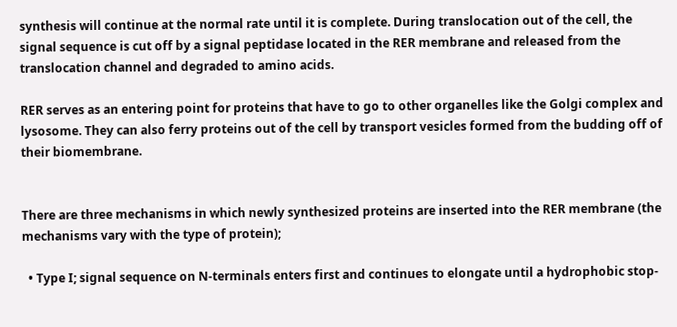synthesis will continue at the normal rate until it is complete. During translocation out of the cell, the signal sequence is cut off by a signal peptidase located in the RER membrane and released from the translocation channel and degraded to amino acids.

RER serves as an entering point for proteins that have to go to other organelles like the Golgi complex and lysosome. They can also ferry proteins out of the cell by transport vesicles formed from the budding off of their biomembrane.


There are three mechanisms in which newly synthesized proteins are inserted into the RER membrane (the mechanisms vary with the type of protein);

  • Type I; signal sequence on N-terminals enters first and continues to elongate until a hydrophobic stop-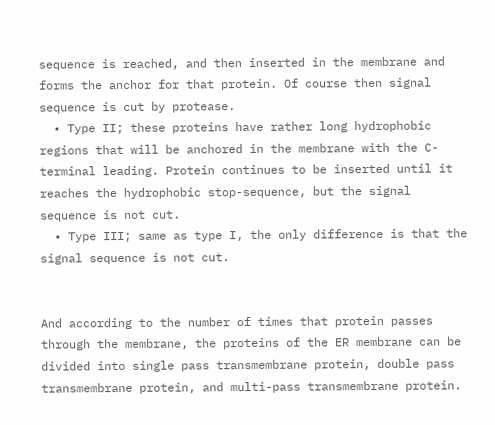sequence is reached, and then inserted in the membrane and forms the anchor for that protein. Of course then signal sequence is cut by protease.
  • Type II; these proteins have rather long hydrophobic regions that will be anchored in the membrane with the C-terminal leading. Protein continues to be inserted until it reaches the hydrophobic stop-sequence, but the signal sequence is not cut.
  • Type III; same as type I, the only difference is that the signal sequence is not cut.


And according to the number of times that protein passes through the membrane, the proteins of the ER membrane can be divided into single pass transmembrane protein, double pass transmembrane protein, and multi-pass transmembrane protein.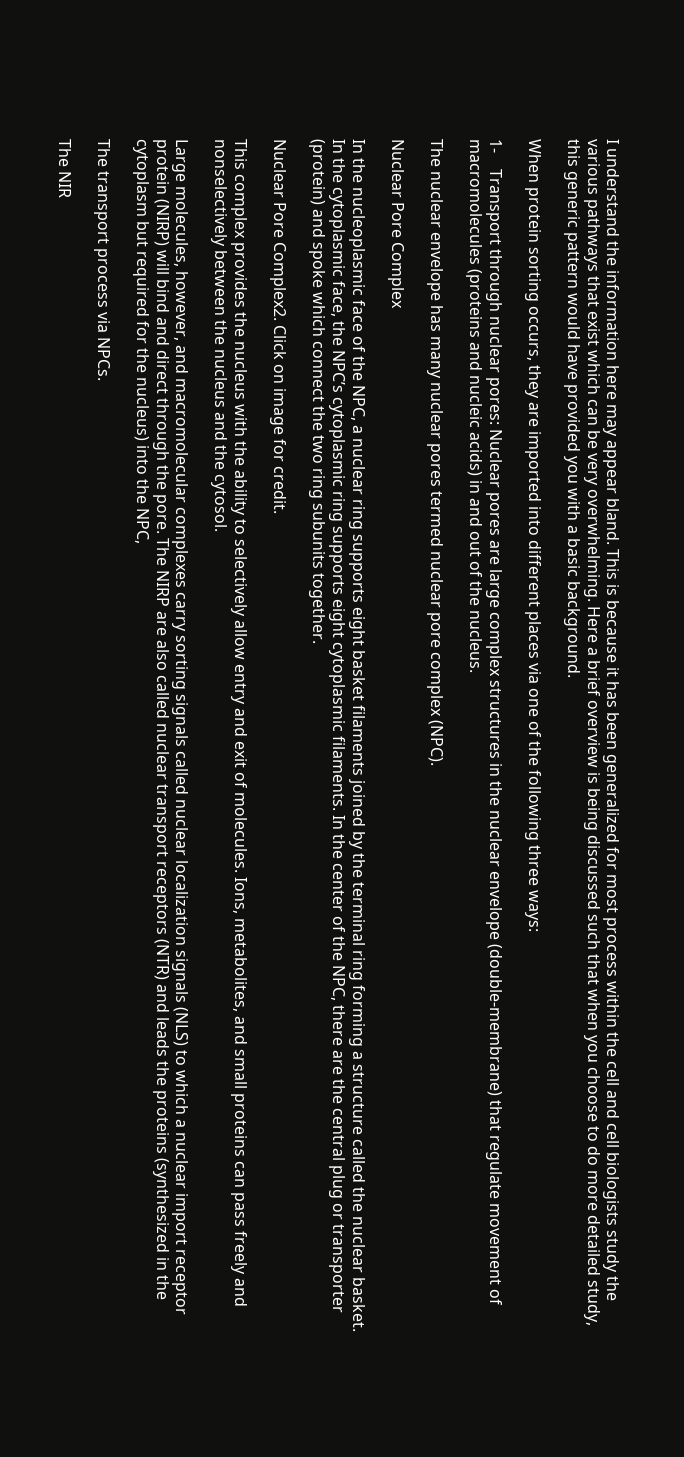I understand the information here may appear bland. This is because it has been generalized for most process within the cell and cell biologists study the various pathways that exist which can be very overwhelming. Here a brief overview is being discussed such that when you choose to do more detailed study, this generic pattern would have provided you with a basic background.

When protein sorting occurs, they are imported into different places via one of the following three ways:

1-    Transport through nuclear pores: Nuclear pores are large complex structures in the nuclear envelope (double-membrane) that regulate movement of macromolecules (proteins and nucleic acids) in and out of the nucleus.

The nuclear envelope has many nuclear pores termed nuclear pore complex (NPC).

Nuclear Pore Complex

In the nucleoplasmic face of the NPC, a nuclear ring supports eight basket filaments joined by the terminal ring forming a structure called the nuclear basket. In the cytoplasmic face, the NPC’s cytoplasmic ring supports eight cytoplasmic filaments. In the center of the NPC, there are the central plug or transporter (protein) and spoke which connect the two ring subunits together.

Nuclear Pore Complex2. Click on image for credit.

This complex provides the nucleus with the ability to selectively allow entry and exit of molecules. Ions, metabolites, and small proteins can pass freely and nonselectively between the nucleus and the cytosol.

Large molecules, however, and macromolecular complexes carry sorting signals called nuclear localization signals (NLS) to which a nuclear import receptor protein (NIRP) will bind and direct through the pore. The NIRP are also called nuclear transport receptors (NTR) and leads the proteins (synthesized in the cytoplasm but required for the nucleus) into the NPC,

The transport process via NPCs.

The NIR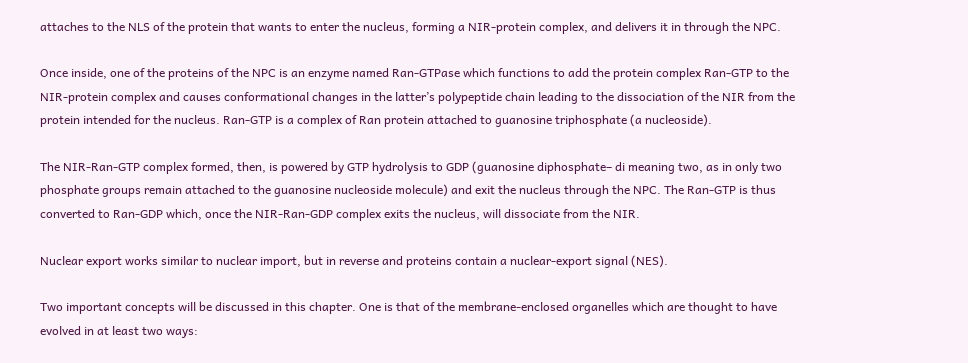attaches to the NLS of the protein that wants to enter the nucleus, forming a NIR-protein complex, and delivers it in through the NPC.

Once inside, one of the proteins of the NPC is an enzyme named Ran-GTPase which functions to add the protein complex Ran-GTP to the NIR-protein complex and causes conformational changes in the latter’s polypeptide chain leading to the dissociation of the NIR from the protein intended for the nucleus. Ran-GTP is a complex of Ran protein attached to guanosine triphosphate (a nucleoside).

The NIR-Ran-GTP complex formed, then, is powered by GTP hydrolysis to GDP (guanosine diphosphate– di meaning two, as in only two phosphate groups remain attached to the guanosine nucleoside molecule) and exit the nucleus through the NPC. The Ran-GTP is thus converted to Ran-GDP which, once the NIR-Ran-GDP complex exits the nucleus, will dissociate from the NIR.

Nuclear export works similar to nuclear import, but in reverse and proteins contain a nuclear-export signal (NES).

Two important concepts will be discussed in this chapter. One is that of the membrane-enclosed organelles which are thought to have evolved in at least two ways: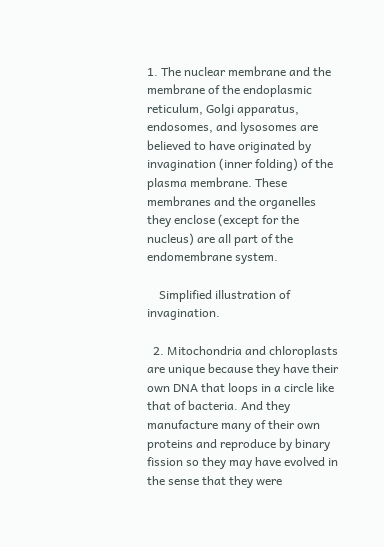1. The nuclear membrane and the membrane of the endoplasmic reticulum, Golgi apparatus, endosomes, and lysosomes are believed to have originated by invagination (inner folding) of the plasma membrane. These membranes and the organelles they enclose (except for the nucleus) are all part of the endomembrane system.

    Simplified illustration of invagination.

  2. Mitochondria and chloroplasts are unique because they have their own DNA that loops in a circle like that of bacteria. And they manufacture many of their own proteins and reproduce by binary fission so they may have evolved in the sense that they were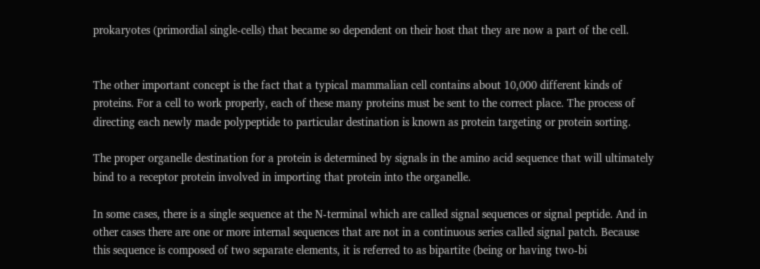prokaryotes (primordial single-cells) that became so dependent on their host that they are now a part of the cell.


The other important concept is the fact that a typical mammalian cell contains about 10,000 different kinds of proteins. For a cell to work properly, each of these many proteins must be sent to the correct place. The process of directing each newly made polypeptide to particular destination is known as protein targeting or protein sorting.

The proper organelle destination for a protein is determined by signals in the amino acid sequence that will ultimately bind to a receptor protein involved in importing that protein into the organelle.

In some cases, there is a single sequence at the N-terminal which are called signal sequences or signal peptide. And in other cases there are one or more internal sequences that are not in a continuous series called signal patch. Because this sequence is composed of two separate elements, it is referred to as bipartite (being or having two-bi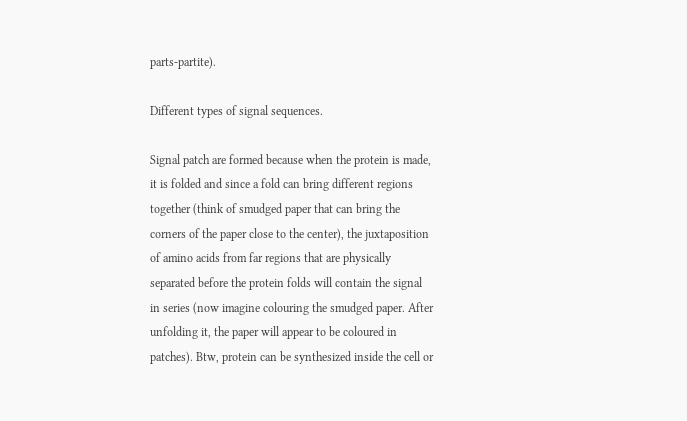parts-partite).

Different types of signal sequences.

Signal patch are formed because when the protein is made, it is folded and since a fold can bring different regions together (think of smudged paper that can bring the corners of the paper close to the center), the juxtaposition of amino acids from far regions that are physically separated before the protein folds will contain the signal in series (now imagine colouring the smudged paper. After unfolding it, the paper will appear to be coloured in patches). Btw, protein can be synthesized inside the cell or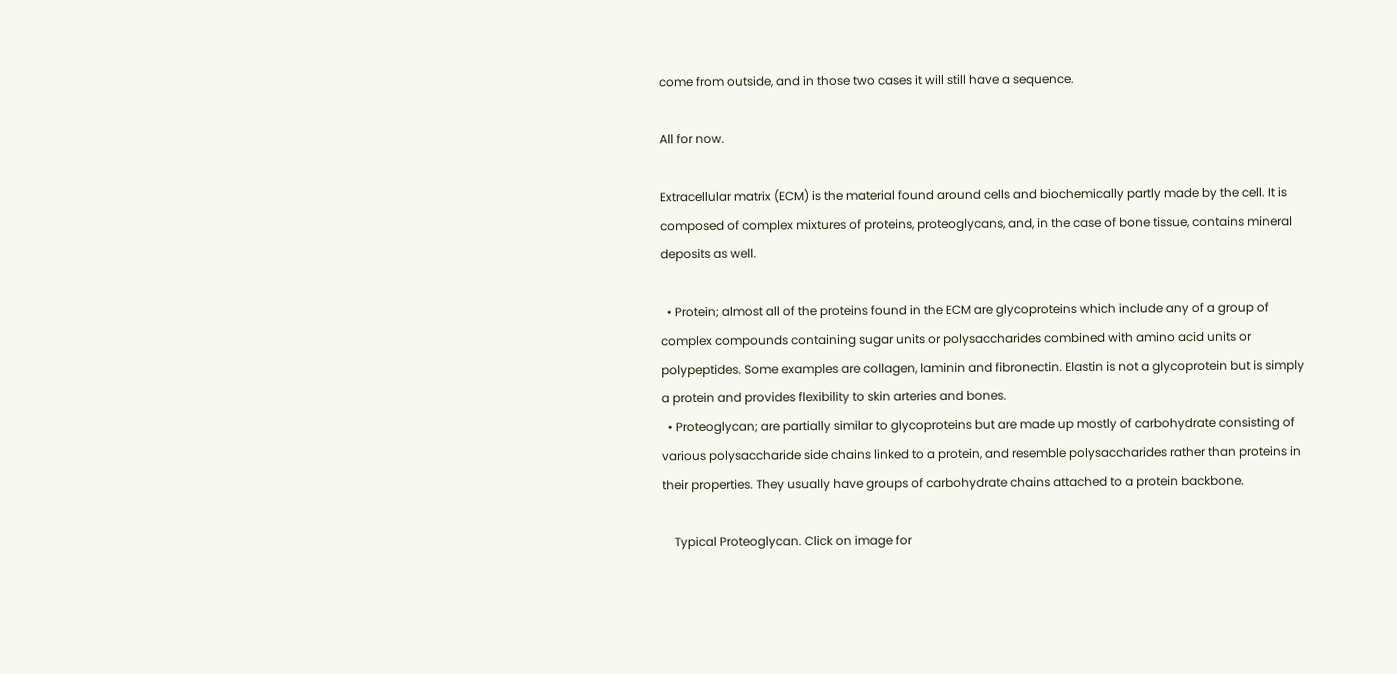come from outside, and in those two cases it will still have a sequence.

All for now.

Extracellular matrix (ECM) is the material found around cells and biochemically partly made by the cell. It is composed of complex mixtures of proteins, proteoglycans, and, in the case of bone tissue, contains mineral deposits as well.

  • Protein; almost all of the proteins found in the ECM are glycoproteins which include any of a group of complex compounds containing sugar units or polysaccharides combined with amino acid units or polypeptides. Some examples are collagen, laminin and fibronectin. Elastin is not a glycoprotein but is simply a protein and provides flexibility to skin arteries and bones.
  • Proteoglycan; are partially similar to glycoproteins but are made up mostly of carbohydrate consisting of various polysaccharide side chains linked to a protein, and resemble polysaccharides rather than proteins in their properties. They usually have groups of carbohydrate chains attached to a protein backbone.

    Typical Proteoglycan. Click on image for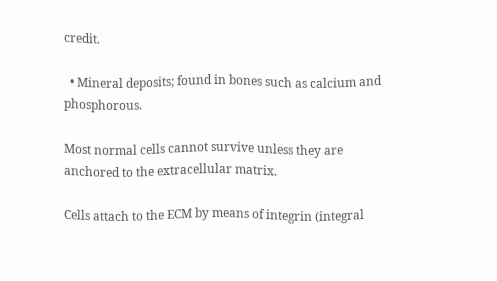credit.

  • Mineral deposits; found in bones such as calcium and phosphorous.

Most normal cells cannot survive unless they are anchored to the extracellular matrix.

Cells attach to the ECM by means of integrin (integral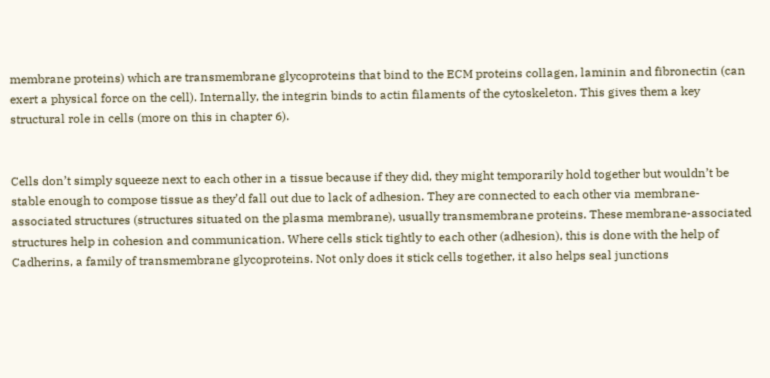membrane proteins) which are transmembrane glycoproteins that bind to the ECM proteins collagen, laminin and fibronectin (can exert a physical force on the cell). Internally, the integrin binds to actin filaments of the cytoskeleton. This gives them a key structural role in cells (more on this in chapter 6).


Cells don’t simply squeeze next to each other in a tissue because if they did, they might temporarily hold together but wouldn’t be stable enough to compose tissue as they’d fall out due to lack of adhesion. They are connected to each other via membrane-associated structures (structures situated on the plasma membrane), usually transmembrane proteins. These membrane-associated structures help in cohesion and communication. Where cells stick tightly to each other (adhesion), this is done with the help of Cadherins, a family of transmembrane glycoproteins. Not only does it stick cells together, it also helps seal junctions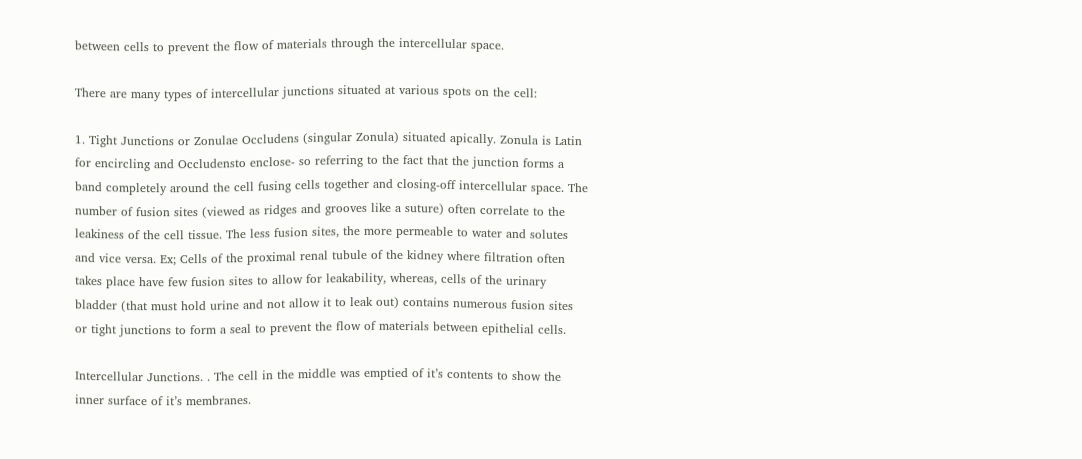between cells to prevent the flow of materials through the intercellular space.

There are many types of intercellular junctions situated at various spots on the cell:

1. Tight Junctions or Zonulae Occludens (singular Zonula) situated apically. Zonula is Latin for encircling and Occludensto enclose- so referring to the fact that the junction forms a band completely around the cell fusing cells together and closing-off intercellular space. The number of fusion sites (viewed as ridges and grooves like a suture) often correlate to the leakiness of the cell tissue. The less fusion sites, the more permeable to water and solutes and vice versa. Ex; Cells of the proximal renal tubule of the kidney where filtration often takes place have few fusion sites to allow for leakability, whereas, cells of the urinary bladder (that must hold urine and not allow it to leak out) contains numerous fusion sites or tight junctions to form a seal to prevent the flow of materials between epithelial cells.

Intercellular Junctions. . The cell in the middle was emptied of it’s contents to show the inner surface of it’s membranes.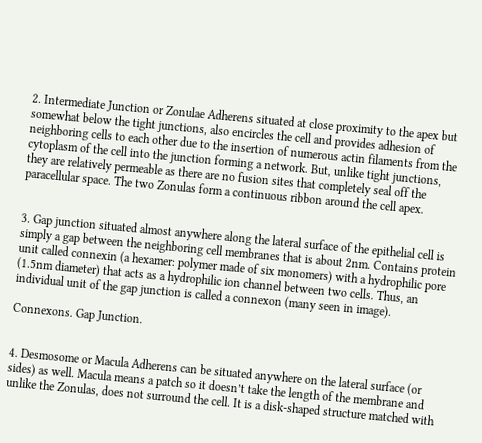2. Intermediate Junction or Zonulae Adherens situated at close proximity to the apex but somewhat below the tight junctions, also encircles the cell and provides adhesion of neighboring cells to each other due to the insertion of numerous actin filaments from the cytoplasm of the cell into the junction forming a network. But, unlike tight junctions, they are relatively permeable as there are no fusion sites that completely seal off the paracellular space. The two Zonulas form a continuous ribbon around the cell apex.


3. Gap junction situated almost anywhere along the lateral surface of the epithelial cell is simply a gap between the neighboring cell membranes that is about 2nm. Contains protein unit called connexin (a hexamer: polymer made of six monomers) with a hydrophilic pore (1.5nm diameter) that acts as a hydrophilic ion channel between two cells. Thus, an individual unit of the gap junction is called a connexon (many seen in image).

Connexons. Gap Junction.


4. Desmosome or Macula Adherens can be situated anywhere on the lateral surface (or sides) as well. Macula means a patch so it doesn’t take the length of the membrane and unlike the Zonulas, does not surround the cell. It is a disk-shaped structure matched with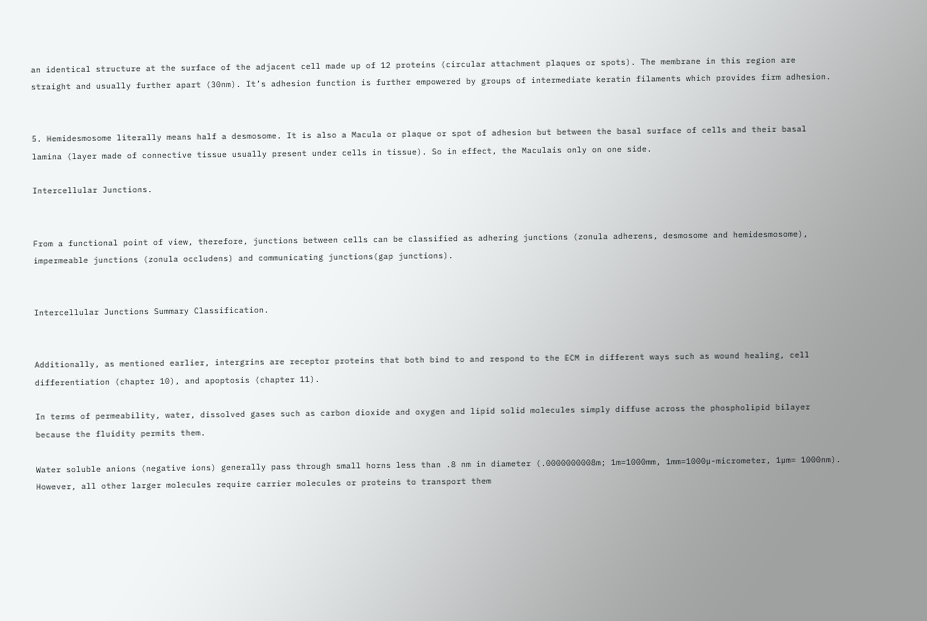an identical structure at the surface of the adjacent cell made up of 12 proteins (circular attachment plaques or spots). The membrane in this region are straight and usually further apart (30nm). It’s adhesion function is further empowered by groups of intermediate keratin filaments which provides firm adhesion.


5. Hemidesmosome literally means half a desmosome. It is also a Macula or plaque or spot of adhesion but between the basal surface of cells and their basal lamina (layer made of connective tissue usually present under cells in tissue). So in effect, the Maculais only on one side.

Intercellular Junctions.


From a functional point of view, therefore, junctions between cells can be classified as adhering junctions (zonula adherens, desmosome and hemidesmosome), impermeable junctions (zonula occludens) and communicating junctions(gap junctions).


Intercellular Junctions Summary Classification.


Additionally, as mentioned earlier, intergrins are receptor proteins that both bind to and respond to the ECM in different ways such as wound healing, cell differentiation (chapter 10), and apoptosis (chapter 11).

In terms of permeability, water, dissolved gases such as carbon dioxide and oxygen and lipid solid molecules simply diffuse across the phospholipid bilayer because the fluidity permits them.

Water soluble anions (negative ions) generally pass through small horns less than .8 nm in diameter (.0000000008m; 1m=1000mm, 1mm=1000µ-micrometer, 1µm= 1000nm). However, all other larger molecules require carrier molecules or proteins to transport them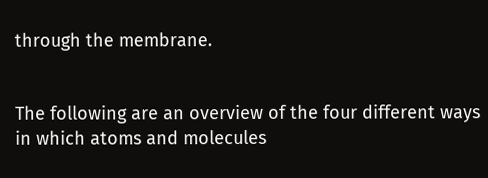through the membrane.


The following are an overview of the four different ways in which atoms and molecules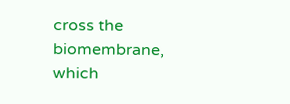cross the biomembrane, which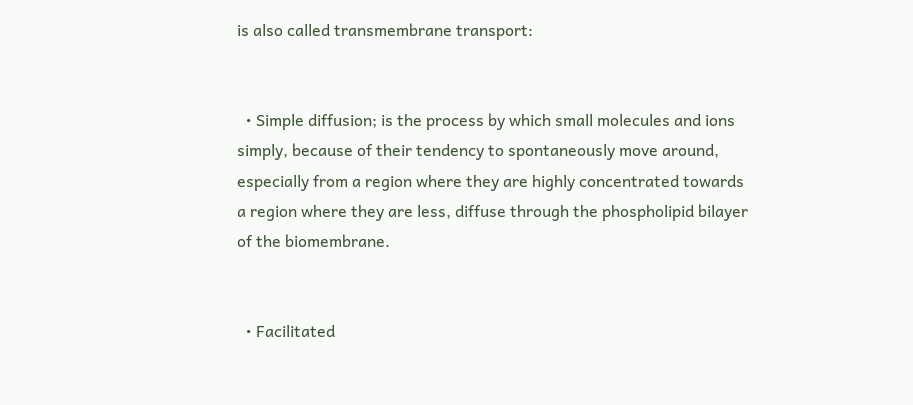is also called transmembrane transport:


  • Simple diffusion; is the process by which small molecules and ions simply, because of their tendency to spontaneously move around, especially from a region where they are highly concentrated towards a region where they are less, diffuse through the phospholipid bilayer of the biomembrane.


  • Facilitated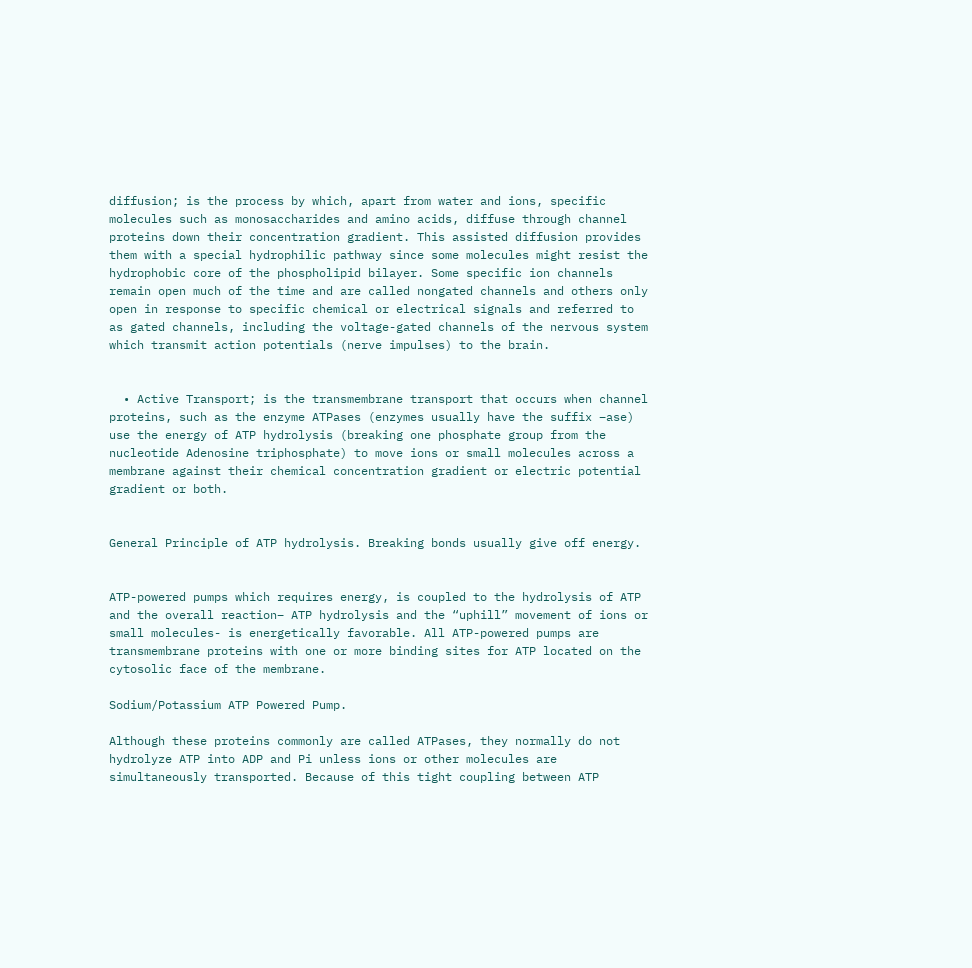diffusion; is the process by which, apart from water and ions, specific molecules such as monosaccharides and amino acids, diffuse through channel proteins down their concentration gradient. This assisted diffusion provides them with a special hydrophilic pathway since some molecules might resist the hydrophobic core of the phospholipid bilayer. Some specific ion channels remain open much of the time and are called nongated channels and others only open in response to specific chemical or electrical signals and referred to as gated channels, including the voltage-gated channels of the nervous system which transmit action potentials (nerve impulses) to the brain.


  • Active Transport; is the transmembrane transport that occurs when channel proteins, such as the enzyme ATPases (enzymes usually have the suffix –ase) use the energy of ATP hydrolysis (breaking one phosphate group from the nucleotide Adenosine triphosphate) to move ions or small molecules across a membrane against their chemical concentration gradient or electric potential gradient or both.


General Principle of ATP hydrolysis. Breaking bonds usually give off energy.


ATP-powered pumps which requires energy, is coupled to the hydrolysis of ATP and the overall reaction– ATP hydrolysis and the “uphill” movement of ions or small molecules- is energetically favorable. All ATP-powered pumps are transmembrane proteins with one or more binding sites for ATP located on the cytosolic face of the membrane.

Sodium/Potassium ATP Powered Pump.

Although these proteins commonly are called ATPases, they normally do not hydrolyze ATP into ADP and Pi unless ions or other molecules are simultaneously transported. Because of this tight coupling between ATP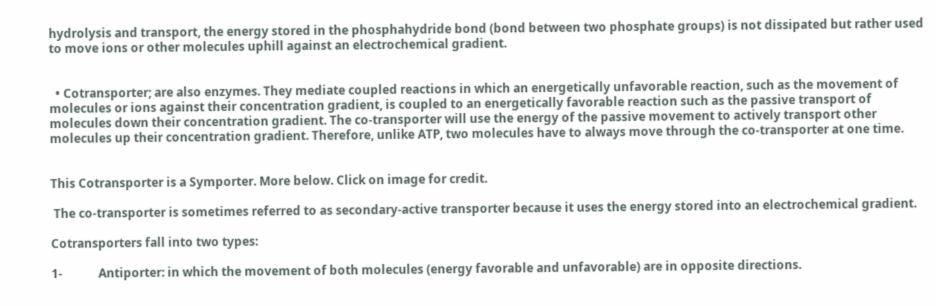hydrolysis and transport, the energy stored in the phosphahydride bond (bond between two phosphate groups) is not dissipated but rather used to move ions or other molecules uphill against an electrochemical gradient.


  • Cotransporter; are also enzymes. They mediate coupled reactions in which an energetically unfavorable reaction, such as the movement of molecules or ions against their concentration gradient, is coupled to an energetically favorable reaction such as the passive transport of molecules down their concentration gradient. The co-transporter will use the energy of the passive movement to actively transport other molecules up their concentration gradient. Therefore, unlike ATP, two molecules have to always move through the co-transporter at one time.


This Cotransporter is a Symporter. More below. Click on image for credit.

 The co-transporter is sometimes referred to as secondary-active transporter because it uses the energy stored into an electrochemical gradient.

Cotransporters fall into two types:

1-            Antiporter: in which the movement of both molecules (energy favorable and unfavorable) are in opposite directions.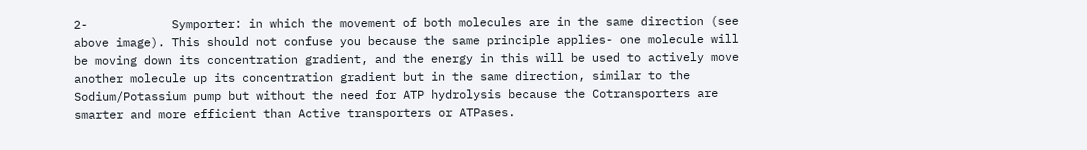2-            Symporter: in which the movement of both molecules are in the same direction (see above image). This should not confuse you because the same principle applies- one molecule will be moving down its concentration gradient, and the energy in this will be used to actively move another molecule up its concentration gradient but in the same direction, similar to the Sodium/Potassium pump but without the need for ATP hydrolysis because the Cotransporters are smarter and more efficient than Active transporters or ATPases.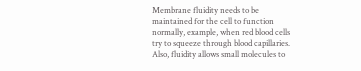Membrane fluidity needs to be maintained for the cell to function normally, example, when red blood cells try to squeeze through blood capillaries. Also, fluidity allows small molecules to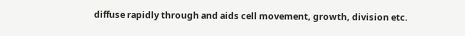diffuse rapidly through and aids cell movement, growth, division etc.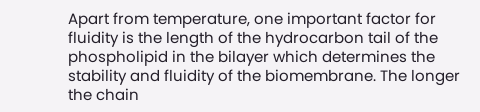Apart from temperature, one important factor for fluidity is the length of the hydrocarbon tail of the phospholipid in the bilayer which determines the stability and fluidity of the biomembrane. The longer the chain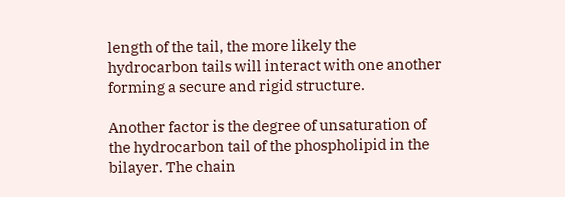length of the tail, the more likely the hydrocarbon tails will interact with one another forming a secure and rigid structure.

Another factor is the degree of unsaturation of the hydrocarbon tail of the phospholipid in the bilayer. The chain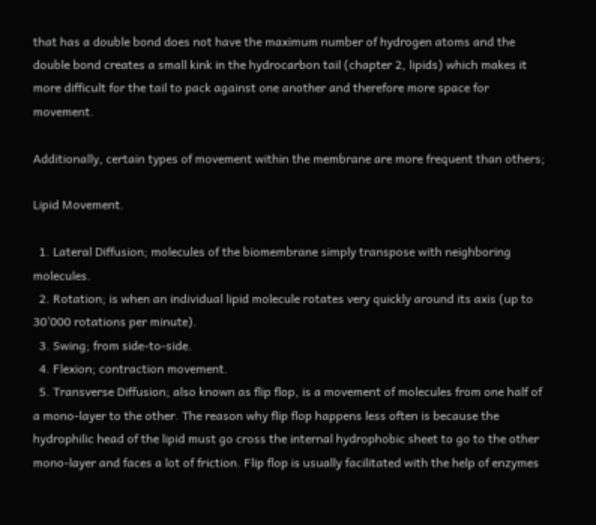that has a double bond does not have the maximum number of hydrogen atoms and the double bond creates a small kink in the hydrocarbon tail (chapter 2, lipids) which makes it more difficult for the tail to pack against one another and therefore more space for movement.

Additionally, certain types of movement within the membrane are more frequent than others;

Lipid Movement.

  1. Lateral Diffusion; molecules of the biomembrane simply transpose with neighboring molecules.
  2. Rotation; is when an individual lipid molecule rotates very quickly around its axis (up to 30’000 rotations per minute).
  3. Swing; from side-to-side.
  4. Flexion; contraction movement.
  5. Transverse Diffusion; also known as flip flop, is a movement of molecules from one half of a mono-layer to the other. The reason why flip flop happens less often is because the hydrophilic head of the lipid must go cross the internal hydrophobic sheet to go to the other mono-layer and faces a lot of friction. Flip flop is usually facilitated with the help of enzymes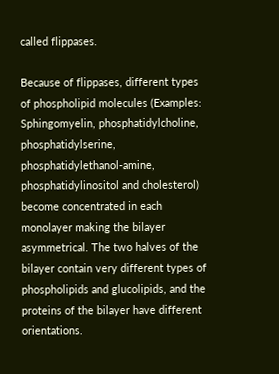called flippases.

Because of flippases, different types of phospholipid molecules (Examples: Sphingomyelin, phosphatidylcholine, phosphatidylserine, phosphatidylethanol-amine, phosphatidylinositol and cholesterol) become concentrated in each monolayer making the bilayer asymmetrical. The two halves of the bilayer contain very different types of phospholipids and glucolipids, and the proteins of the bilayer have different orientations.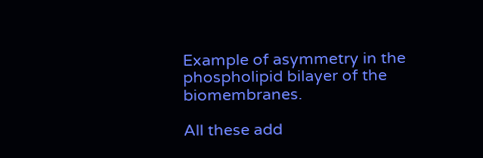Example of asymmetry in the phospholipid bilayer of the biomembranes.

All these add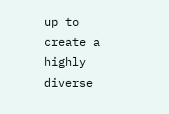up to create a highly diverse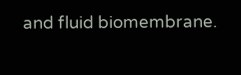and fluid biomembrane.